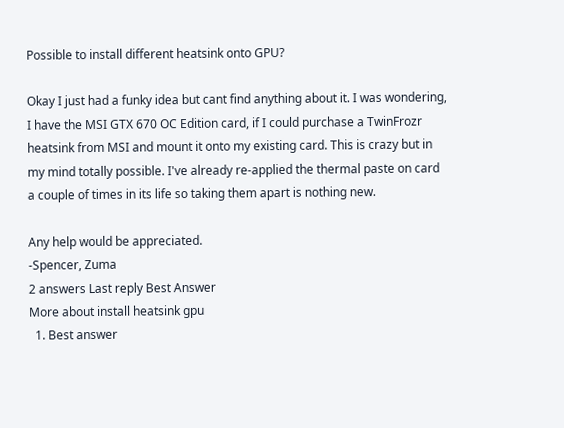Possible to install different heatsink onto GPU?

Okay I just had a funky idea but cant find anything about it. I was wondering, I have the MSI GTX 670 OC Edition card, if I could purchase a TwinFrozr heatsink from MSI and mount it onto my existing card. This is crazy but in my mind totally possible. I've already re-applied the thermal paste on card a couple of times in its life so taking them apart is nothing new.

Any help would be appreciated.
-Spencer, Zuma
2 answers Last reply Best Answer
More about install heatsink gpu
  1. Best answer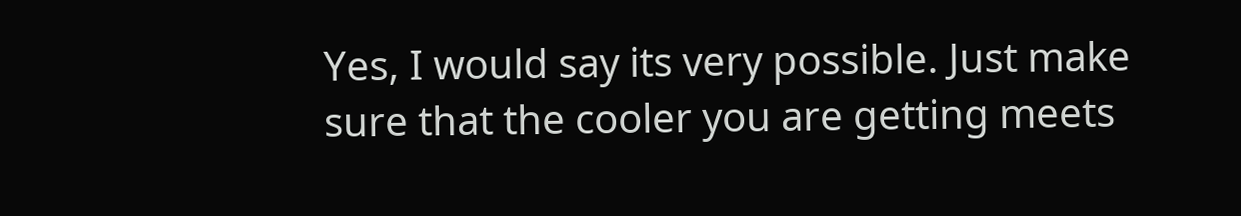Yes, I would say its very possible. Just make sure that the cooler you are getting meets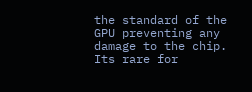the standard of the GPU preventing any damage to the chip. Its rare for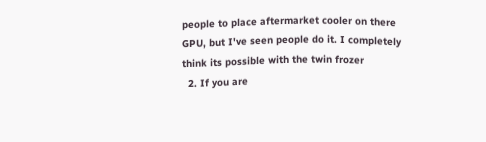people to place aftermarket cooler on there GPU, but I've seen people do it. I completely think its possible with the twin frozer
  2. If you are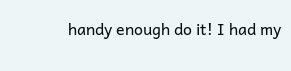handy enough do it! I had my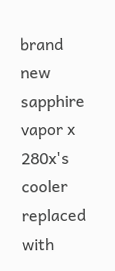brand new sapphire vapor x 280x's cooler replaced with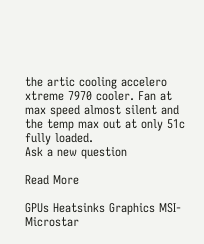the artic cooling accelero xtreme 7970 cooler. Fan at max speed almost silent and the temp max out at only 51c fully loaded.
Ask a new question

Read More

GPUs Heatsinks Graphics MSI-Microstar